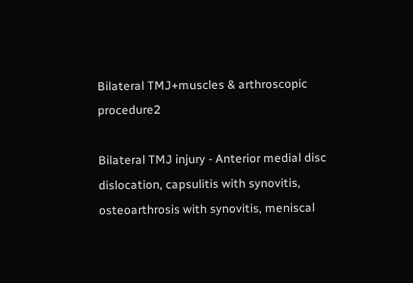Bilateral TMJ+muscles & arthroscopic procedure2

Bilateral TMJ injury - Anterior medial disc dislocation, capsulitis with synovitis, osteoarthrosis with synovitis, meniscal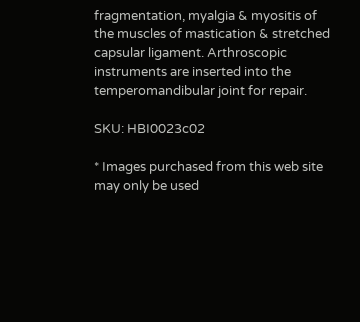fragmentation, myalgia & myositis of the muscles of mastication & stretched capsular ligament. Arthroscopic instruments are inserted into the temperomandibular joint for repair.

SKU: HBI0023c02

* Images purchased from this web site may only be used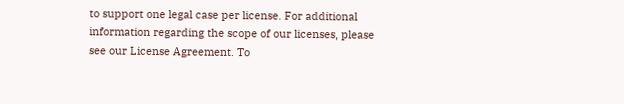to support one legal case per license. For additional information regarding the scope of our licenses, please see our License Agreement. To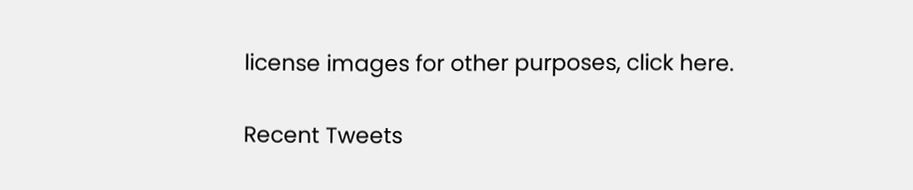license images for other purposes, click here.

Recent Tweets